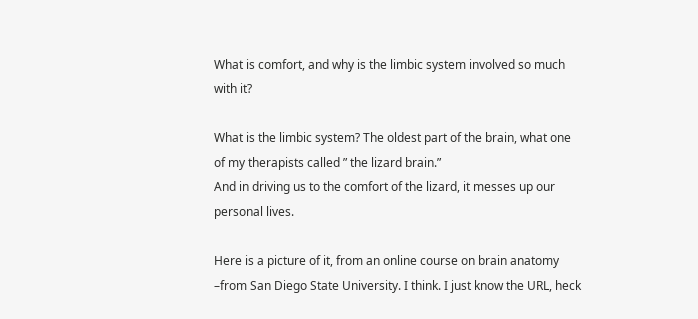What is comfort, and why is the limbic system involved so much with it?

What is the limbic system? The oldest part of the brain, what one of my therapists called ” the lizard brain.”
And in driving us to the comfort of the lizard, it messes up our personal lives.

Here is a picture of it, from an online course on brain anatomy –from San Diego State University. I think. I just know the URL, heck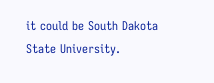it could be South Dakota State University.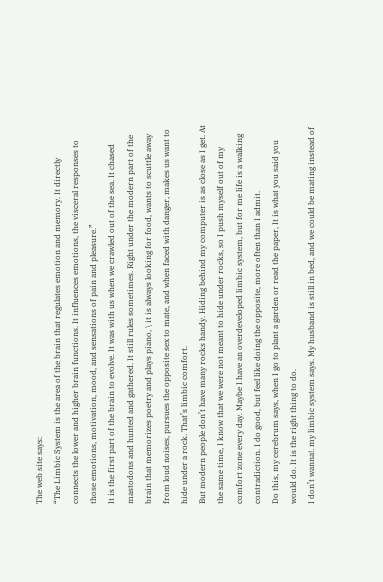The web site says:
“The Limbic System is the area of the brain that regulates emotion and memory. It directly connects the lower and higher brain functions. It influences emotions, the visceral responses to those emotions, motivation, mood, and sensations of pain and pleasure.”
It is the first part of the brain to evolve. It was with us when we crawled out of the sea. It chased mastodons and hunted and gathered. It still rules sometimes. Right under the modern part of the brain that memorizes poetry and plays piano, \ it is always looking for food, wants to scuttle away from loud noises, pursues the opposite sex to mate, and when faced with danger, makes us want to hide under a rock. That’s limbic comfort.
But modern people don’t have many rocks handy. Hiding behind my computer is as close as I get. At the same time, I know that we were not meant to hide under rocks, so I push myself out of my comfort zone every day. Maybe I have an overdeveloped limbic system, but for me life is a walking contradiction. I do good, but feel like doing the opposite, more often than I admit.
Do this, my cerebrum says, when I go to plant a garden or read the paper, It is what you said you would do. It is the right thing to do.
I don’t wanna!. my limbic system says. My husband is still in bed, and we could be mating instead of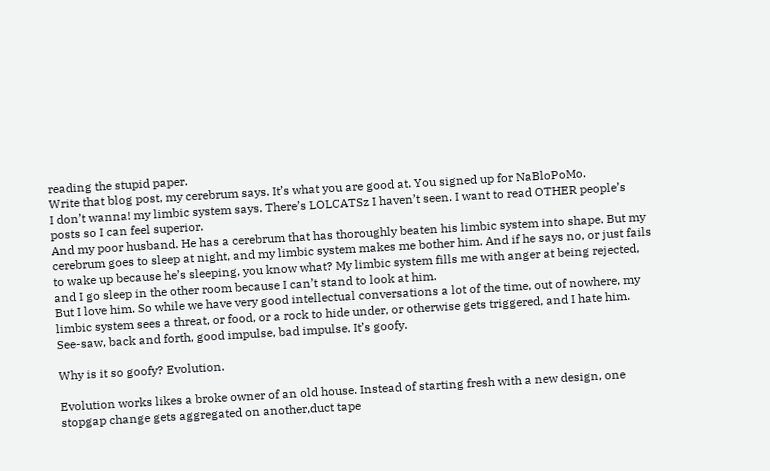reading the stupid paper.
Write that blog post, my cerebrum says. It’s what you are good at. You signed up for NaBloPoMo.
I don’t wanna! my limbic system says. There’s LOLCATSz I haven’t seen. I want to read OTHER people’s posts so I can feel superior.
And my poor husband. He has a cerebrum that has thoroughly beaten his limbic system into shape. But my cerebrum goes to sleep at night, and my limbic system makes me bother him. And if he says no, or just fails to wake up because he’s sleeping, you know what? My limbic system fills me with anger at being rejected, and I go sleep in the other room because I can’t stand to look at him.
But I love him. So while we have very good intellectual conversations a lot of the time, out of nowhere, my limbic system sees a threat, or food, or a rock to hide under, or otherwise gets triggered, and I hate him.
See-saw, back and forth, good impulse, bad impulse. It’s goofy.

Why is it so goofy? Evolution.

Evolution works likes a broke owner of an old house. Instead of starting fresh with a new design, one stopgap change gets aggregated on another,duct tape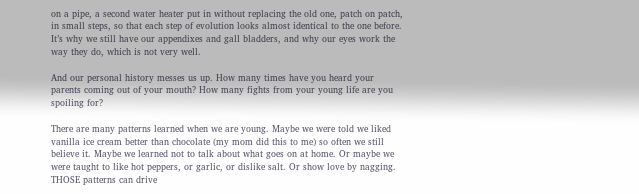on a pipe, a second water heater put in without replacing the old one, patch on patch, in small steps, so that each step of evolution looks almost identical to the one before. It’s why we still have our appendixes and gall bladders, and why our eyes work the way they do, which is not very well.

And our personal history messes us up. How many times have you heard your parents coming out of your mouth? How many fights from your young life are you spoiling for?

There are many patterns learned when we are young. Maybe we were told we liked vanilla ice cream better than chocolate (my mom did this to me) so often we still believe it. Maybe we learned not to talk about what goes on at home. Or maybe we were taught to like hot peppers, or garlic, or dislike salt. Or show love by nagging.
THOSE patterns can drive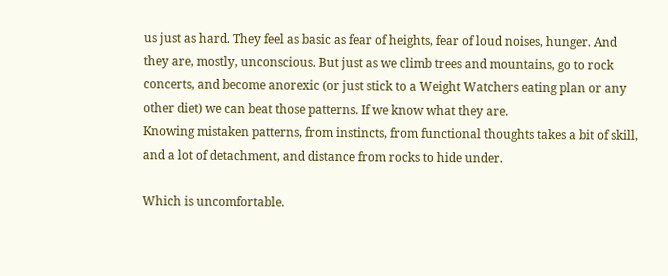us just as hard. They feel as basic as fear of heights, fear of loud noises, hunger. And they are, mostly, unconscious. But just as we climb trees and mountains, go to rock concerts, and become anorexic (or just stick to a Weight Watchers eating plan or any other diet) we can beat those patterns. If we know what they are.
Knowing mistaken patterns, from instincts, from functional thoughts takes a bit of skill, and a lot of detachment, and distance from rocks to hide under.

Which is uncomfortable.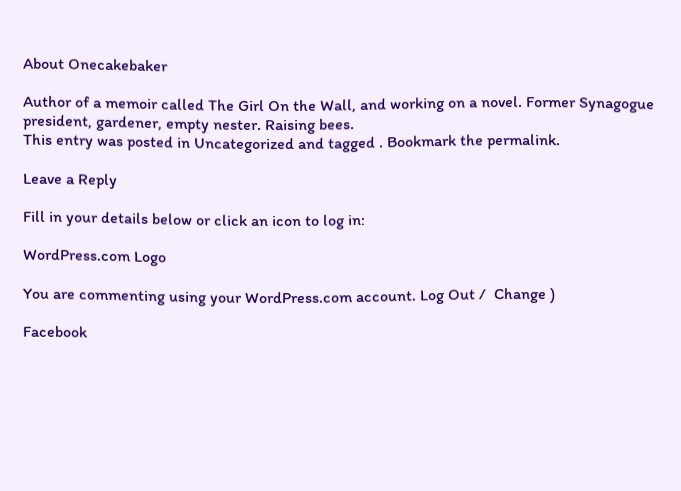About Onecakebaker

Author of a memoir called The Girl On the Wall, and working on a novel. Former Synagogue president, gardener, empty nester. Raising bees.
This entry was posted in Uncategorized and tagged . Bookmark the permalink.

Leave a Reply

Fill in your details below or click an icon to log in:

WordPress.com Logo

You are commenting using your WordPress.com account. Log Out /  Change )

Facebook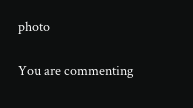photo

You are commenting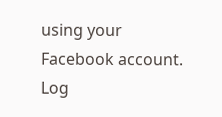using your Facebook account. Log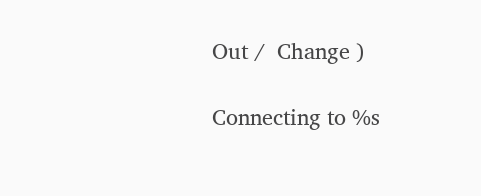Out /  Change )

Connecting to %s